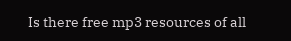Is there free mp3 resources of all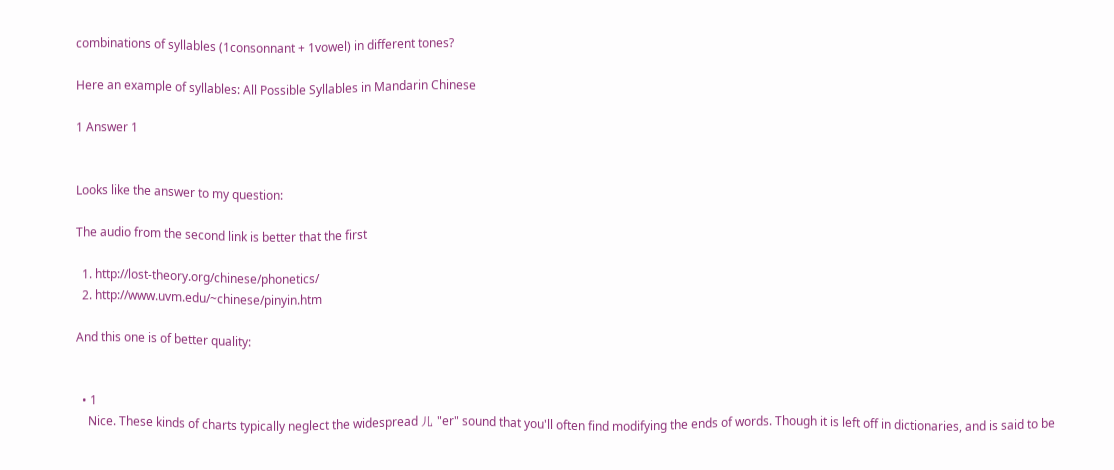combinations of syllables (1consonnant + 1vowel) in different tones?

Here an example of syllables: All Possible Syllables in Mandarin Chinese

1 Answer 1


Looks like the answer to my question:

The audio from the second link is better that the first

  1. http://lost-theory.org/chinese/phonetics/
  2. http://www.uvm.edu/~chinese/pinyin.htm

And this one is of better quality:


  • 1
    Nice. These kinds of charts typically neglect the widespread 儿 "er" sound that you'll often find modifying the ends of words. Though it is left off in dictionaries, and is said to be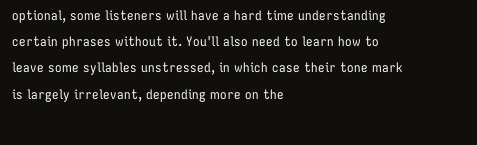optional, some listeners will have a hard time understanding certain phrases without it. You'll also need to learn how to leave some syllables unstressed, in which case their tone mark is largely irrelevant, depending more on the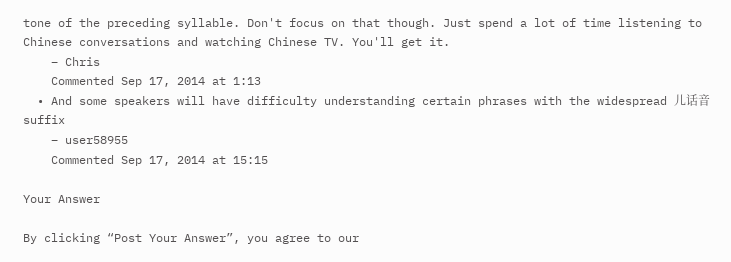tone of the preceding syllable. Don't focus on that though. Just spend a lot of time listening to Chinese conversations and watching Chinese TV. You'll get it.
    – Chris
    Commented Sep 17, 2014 at 1:13
  • And some speakers will have difficulty understanding certain phrases with the widespread 儿话音 suffix
    – user58955
    Commented Sep 17, 2014 at 15:15

Your Answer

By clicking “Post Your Answer”, you agree to our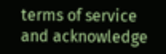terms of service and acknowledge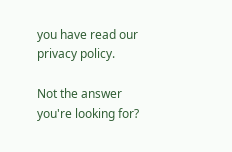you have read our privacy policy.

Not the answer you're looking for?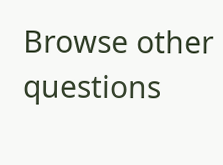Browse other questions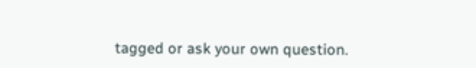tagged or ask your own question.